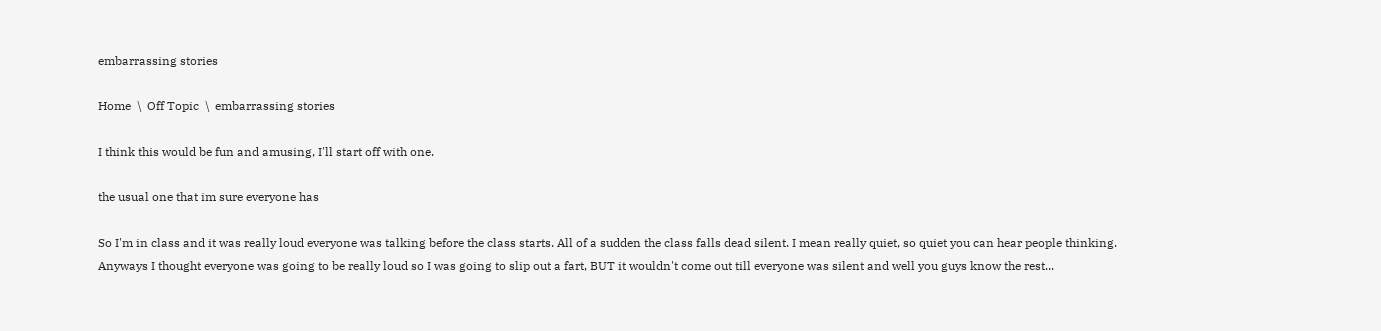embarrassing stories

Home  \  Off Topic  \  embarrassing stories

I think this would be fun and amusing, I'll start off with one.

the usual one that im sure everyone has

So I'm in class and it was really loud everyone was talking before the class starts. All of a sudden the class falls dead silent. I mean really quiet, so quiet you can hear people thinking. Anyways I thought everyone was going to be really loud so I was going to slip out a fart, BUT it wouldn't come out till everyone was silent and well you guys know the rest...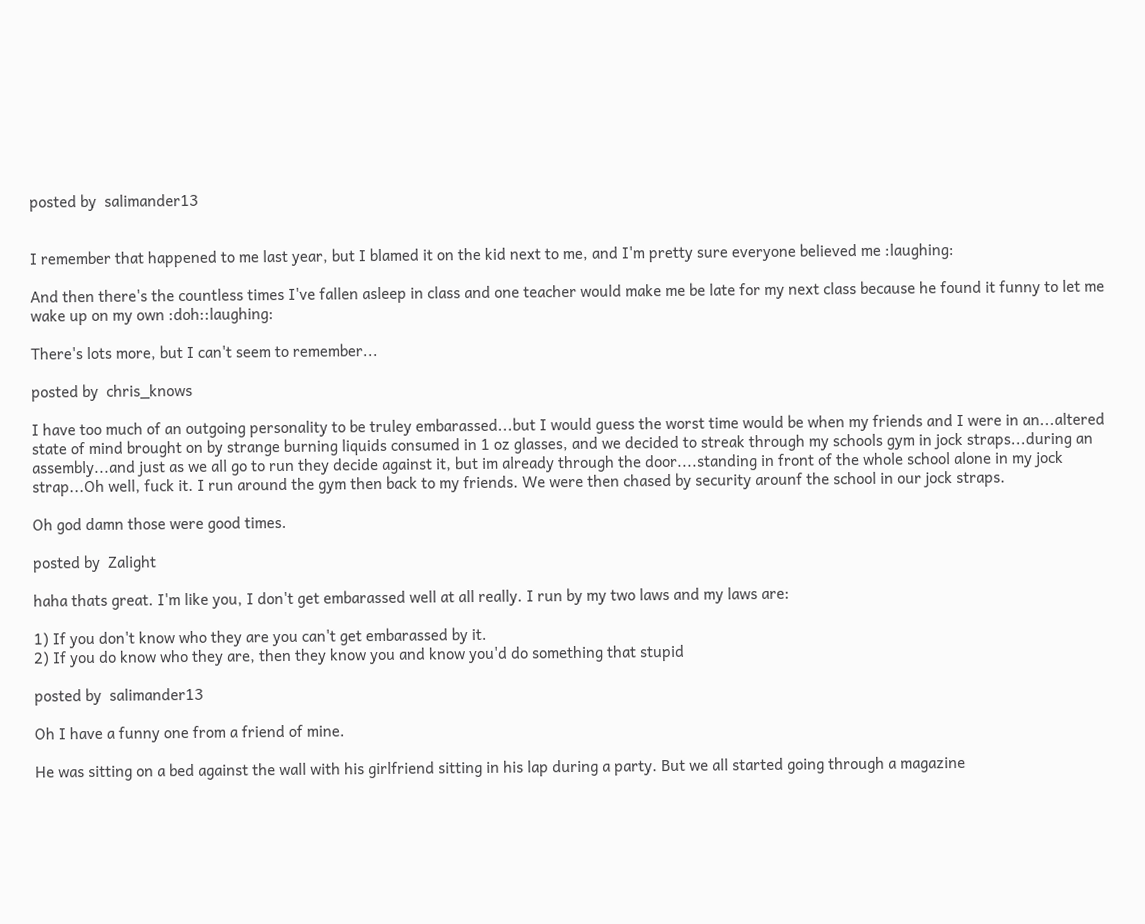posted by  salimander13


I remember that happened to me last year, but I blamed it on the kid next to me, and I'm pretty sure everyone believed me :laughing:

And then there's the countless times I've fallen asleep in class and one teacher would make me be late for my next class because he found it funny to let me wake up on my own :doh::laughing:

There's lots more, but I can't seem to remember...

posted by  chris_knows

I have too much of an outgoing personality to be truley embarassed...but I would guess the worst time would be when my friends and I were in an...altered state of mind brought on by strange burning liquids consumed in 1 oz glasses, and we decided to streak through my schools gym in jock straps...during an assembly...and just as we all go to run they decide against it, but im already through the door....standing in front of the whole school alone in my jock strap...Oh well, fuck it. I run around the gym then back to my friends. We were then chased by security arounf the school in our jock straps.

Oh god damn those were good times.

posted by  Zalight

haha thats great. I'm like you, I don't get embarassed well at all really. I run by my two laws and my laws are:

1) If you don't know who they are you can't get embarassed by it.
2) If you do know who they are, then they know you and know you'd do something that stupid

posted by  salimander13

Oh I have a funny one from a friend of mine.

He was sitting on a bed against the wall with his girlfriend sitting in his lap during a party. But we all started going through a magazine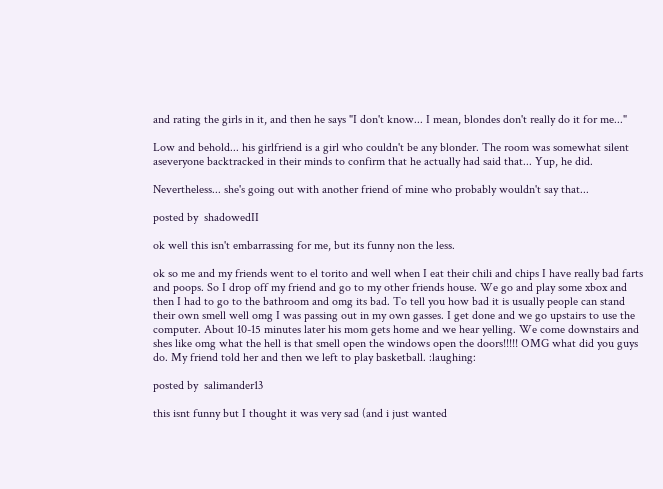and rating the girls in it, and then he says "I don't know... I mean, blondes don't really do it for me..."

Low and behold... his girlfriend is a girl who couldn't be any blonder. The room was somewhat silent aseveryone backtracked in their minds to confirm that he actually had said that... Yup, he did.

Nevertheless... she's going out with another friend of mine who probably wouldn't say that...

posted by  shadowedII

ok well this isn't embarrassing for me, but its funny non the less.

ok so me and my friends went to el torito and well when I eat their chili and chips I have really bad farts and poops. So I drop off my friend and go to my other friends house. We go and play some xbox and then I had to go to the bathroom and omg its bad. To tell you how bad it is usually people can stand their own smell well omg I was passing out in my own gasses. I get done and we go upstairs to use the computer. About 10-15 minutes later his mom gets home and we hear yelling. We come downstairs and shes like omg what the hell is that smell open the windows open the doors!!!!! OMG what did you guys do. My friend told her and then we left to play basketball. :laughing:

posted by  salimander13

this isnt funny but I thought it was very sad (and i just wanted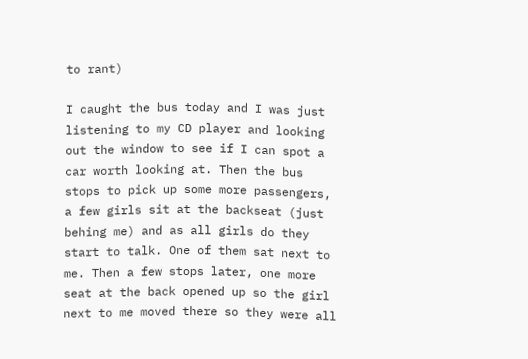to rant)

I caught the bus today and I was just listening to my CD player and looking out the window to see if I can spot a car worth looking at. Then the bus stops to pick up some more passengers, a few girls sit at the backseat (just behing me) and as all girls do they start to talk. One of them sat next to me. Then a few stops later, one more seat at the back opened up so the girl next to me moved there so they were all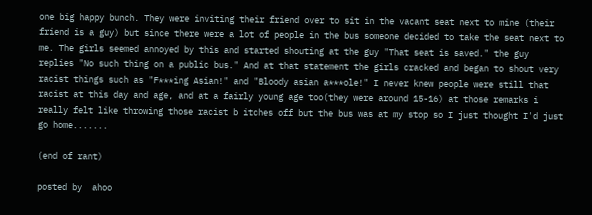one big happy bunch. They were inviting their friend over to sit in the vacant seat next to mine (their friend is a guy) but since there were a lot of people in the bus someone decided to take the seat next to me. The girls seemed annoyed by this and started shouting at the guy "That seat is saved." the guy replies "No such thing on a public bus." And at that statement the girls cracked and began to shout very racist things such as "F***ing Asian!" and "Bloody asian a***ole!" I never knew people were still that racist at this day and age, and at a fairly young age too(they were around 15-16) at those remarks i really felt like throwing those racist b itches off but the bus was at my stop so I just thought I'd just go home.......

(end of rant)

posted by  ahoo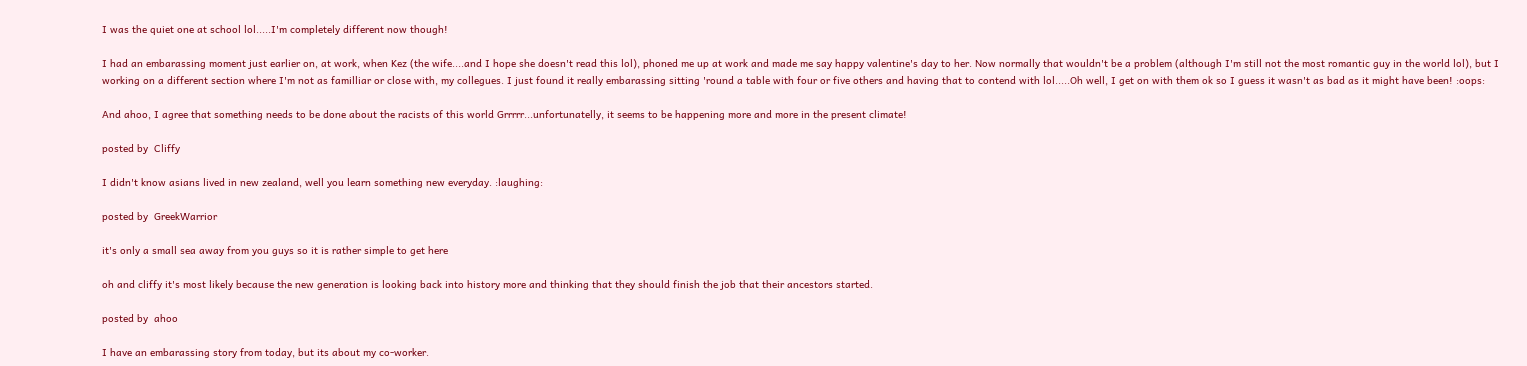I was the quiet one at school lol.....I'm completely different now though!

I had an embarassing moment just earlier on, at work, when Kez (the wife....and I hope she doesn't read this lol), phoned me up at work and made me say happy valentine's day to her. Now normally that wouldn't be a problem (although I'm still not the most romantic guy in the world lol), but I working on a different section where I'm not as familliar or close with, my collegues. I just found it really embarassing sitting 'round a table with four or five others and having that to contend with lol.....Oh well, I get on with them ok so I guess it wasn't as bad as it might have been! :oops:

And ahoo, I agree that something needs to be done about the racists of this world Grrrrr...unfortunatelly, it seems to be happening more and more in the present climate!

posted by  Cliffy

I didn't know asians lived in new zealand, well you learn something new everyday. :laughing:

posted by  GreekWarrior

it's only a small sea away from you guys so it is rather simple to get here

oh and cliffy it's most likely because the new generation is looking back into history more and thinking that they should finish the job that their ancestors started.

posted by  ahoo

I have an embarassing story from today, but its about my co-worker.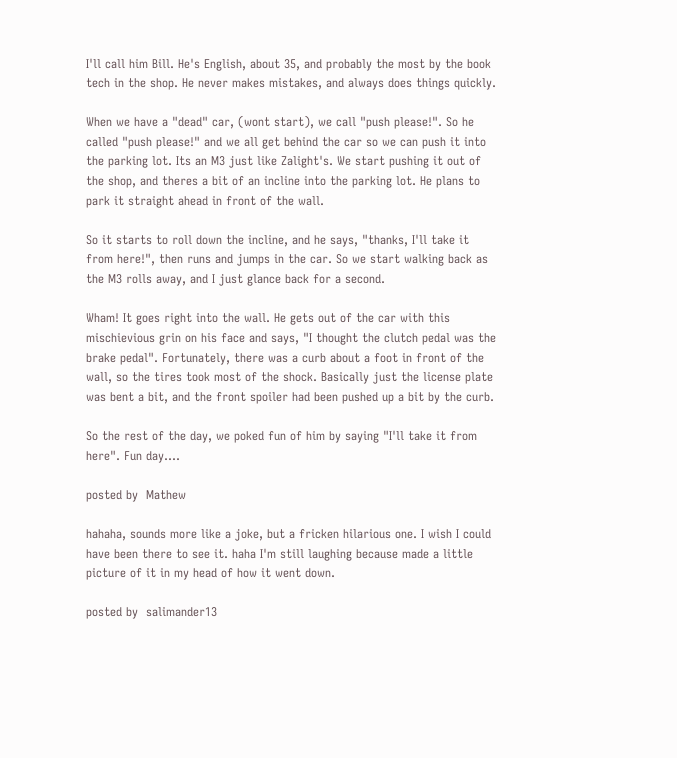I'll call him Bill. He's English, about 35, and probably the most by the book tech in the shop. He never makes mistakes, and always does things quickly.

When we have a "dead" car, (wont start), we call "push please!". So he called "push please!" and we all get behind the car so we can push it into the parking lot. Its an M3 just like Zalight's. We start pushing it out of the shop, and theres a bit of an incline into the parking lot. He plans to park it straight ahead in front of the wall.

So it starts to roll down the incline, and he says, "thanks, I'll take it from here!", then runs and jumps in the car. So we start walking back as the M3 rolls away, and I just glance back for a second.

Wham! It goes right into the wall. He gets out of the car with this mischievious grin on his face and says, "I thought the clutch pedal was the brake pedal". Fortunately, there was a curb about a foot in front of the wall, so the tires took most of the shock. Basically just the license plate was bent a bit, and the front spoiler had been pushed up a bit by the curb.

So the rest of the day, we poked fun of him by saying "I'll take it from here". Fun day....

posted by  Mathew

hahaha, sounds more like a joke, but a fricken hilarious one. I wish I could have been there to see it. haha I'm still laughing because made a little picture of it in my head of how it went down.

posted by  salimander13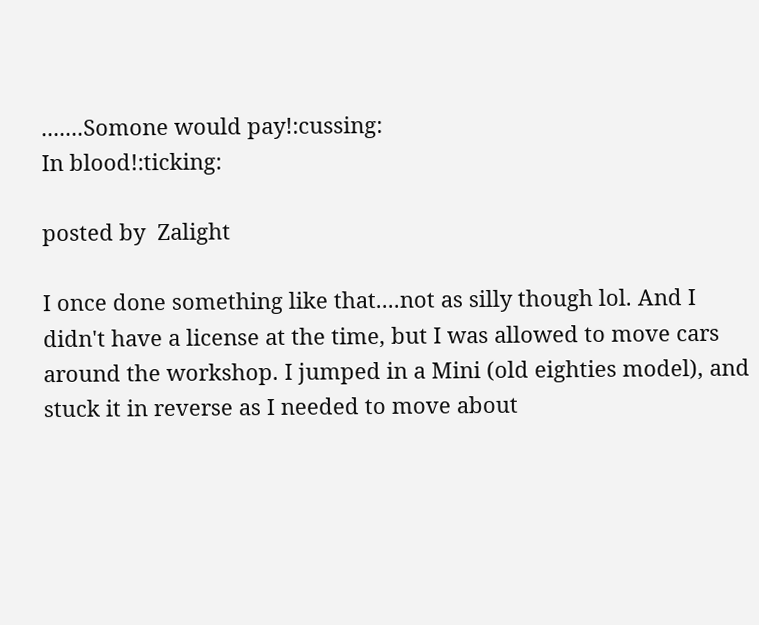.......Somone would pay!:cussing:
In blood!:ticking:

posted by  Zalight

I once done something like that....not as silly though lol. And I didn't have a license at the time, but I was allowed to move cars around the workshop. I jumped in a Mini (old eighties model), and stuck it in reverse as I needed to move about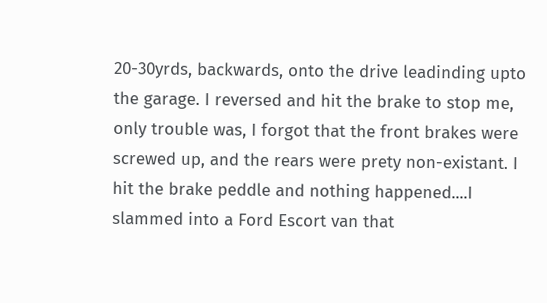20-30yrds, backwards, onto the drive leadinding upto the garage. I reversed and hit the brake to stop me, only trouble was, I forgot that the front brakes were screwed up, and the rears were prety non-existant. I hit the brake peddle and nothing happened....I slammed into a Ford Escort van that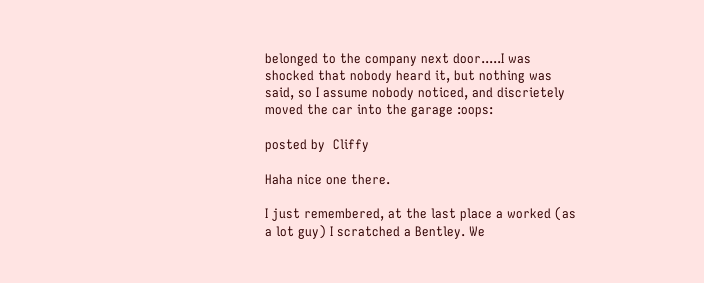belonged to the company next door.....I was shocked that nobody heard it, but nothing was said, so I assume nobody noticed, and discrietely moved the car into the garage :oops:

posted by  Cliffy

Haha nice one there.

I just remembered, at the last place a worked (as a lot guy) I scratched a Bentley. We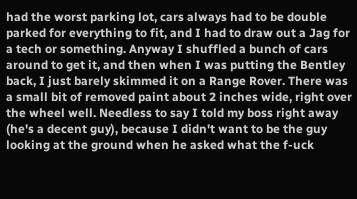had the worst parking lot, cars always had to be double parked for everything to fit, and I had to draw out a Jag for a tech or something. Anyway I shuffled a bunch of cars around to get it, and then when I was putting the Bentley back, I just barely skimmed it on a Range Rover. There was a small bit of removed paint about 2 inches wide, right over the wheel well. Needless to say I told my boss right away (he's a decent guy), because I didn't want to be the guy looking at the ground when he asked what the f-uck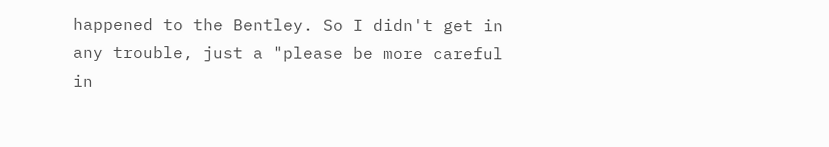happened to the Bentley. So I didn't get in any trouble, just a "please be more careful in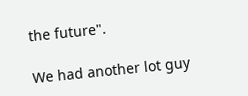the future".

We had another lot guy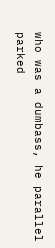who was a dumbass, he parallel parked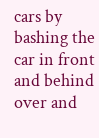cars by bashing the car in front and behind over and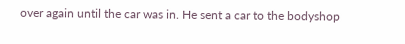over again until the car was in. He sent a car to the bodyshop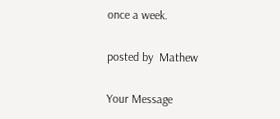once a week.

posted by  Mathew

Your Message